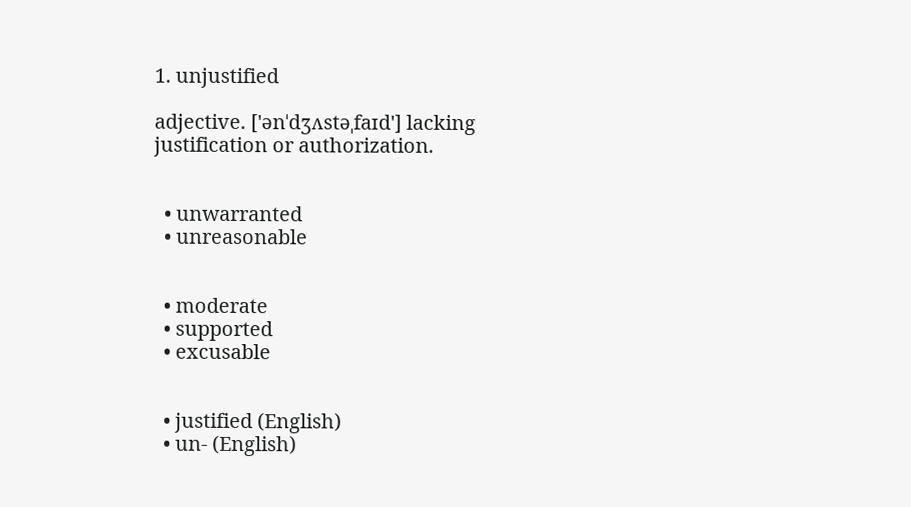1. unjustified

adjective. ['ənˈdʒʌstəˌfaɪd'] lacking justification or authorization.


  • unwarranted
  • unreasonable


  • moderate
  • supported
  • excusable


  • justified (English)
  • un- (English)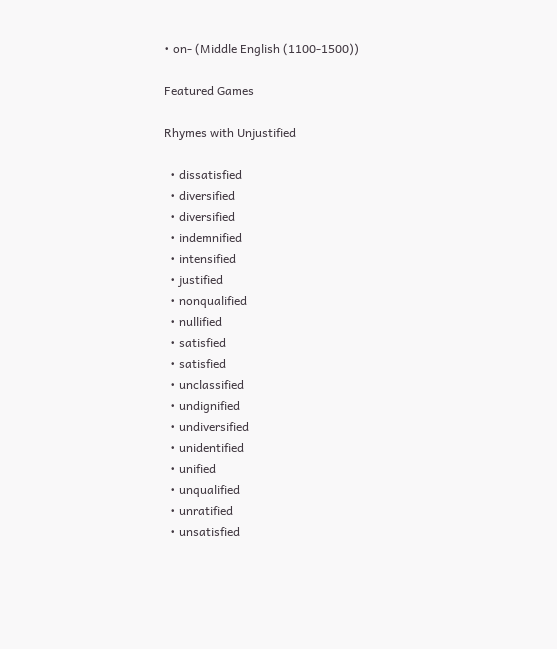• on- (Middle English (1100-1500))

Featured Games

Rhymes with Unjustified

  • dissatisfied
  • diversified
  • diversified
  • indemnified
  • intensified
  • justified
  • nonqualified
  • nullified
  • satisfied
  • satisfied
  • unclassified
  • undignified
  • undiversified
  • unidentified
  • unified
  • unqualified
  • unratified
  • unsatisfied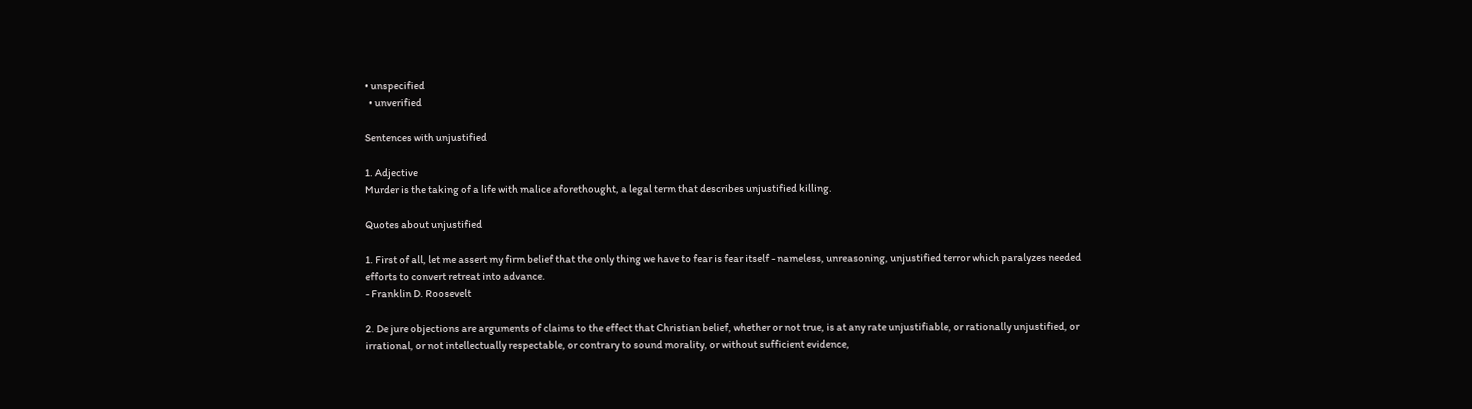• unspecified
  • unverified

Sentences with unjustified

1. Adjective
Murder is the taking of a life with malice aforethought, a legal term that describes unjustified killing.

Quotes about unjustified

1. First of all, let me assert my firm belief that the only thing we have to fear is fear itself - nameless, unreasoning, unjustified terror which paralyzes needed efforts to convert retreat into advance.
- Franklin D. Roosevelt

2. De jure objections are arguments of claims to the effect that Christian belief, whether or not true, is at any rate unjustifiable, or rationally unjustified, or irrational, or not intellectually respectable, or contrary to sound morality, or without sufficient evidence,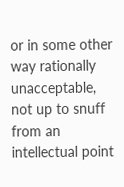or in some other way rationally unacceptable, not up to snuff from an intellectual point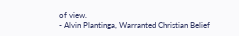of view.
- Alvin Plantinga, Warranted Christian Belief